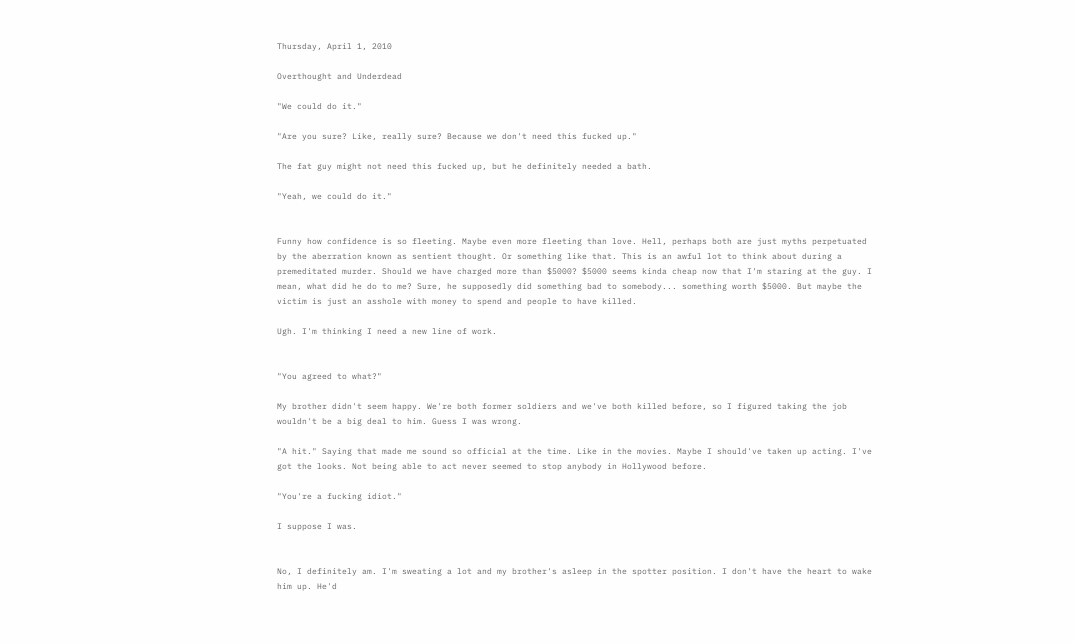Thursday, April 1, 2010

Overthought and Underdead

"We could do it."

"Are you sure? Like, really sure? Because we don't need this fucked up."

The fat guy might not need this fucked up, but he definitely needed a bath.

"Yeah, we could do it."


Funny how confidence is so fleeting. Maybe even more fleeting than love. Hell, perhaps both are just myths perpetuated by the aberration known as sentient thought. Or something like that. This is an awful lot to think about during a premeditated murder. Should we have charged more than $5000? $5000 seems kinda cheap now that I'm staring at the guy. I mean, what did he do to me? Sure, he supposedly did something bad to somebody... something worth $5000. But maybe the victim is just an asshole with money to spend and people to have killed.

Ugh. I'm thinking I need a new line of work.


"You agreed to what?"

My brother didn't seem happy. We're both former soldiers and we've both killed before, so I figured taking the job wouldn't be a big deal to him. Guess I was wrong.

"A hit." Saying that made me sound so official at the time. Like in the movies. Maybe I should've taken up acting. I've got the looks. Not being able to act never seemed to stop anybody in Hollywood before.

"You're a fucking idiot."

I suppose I was.


No, I definitely am. I'm sweating a lot and my brother's asleep in the spotter position. I don't have the heart to wake him up. He'd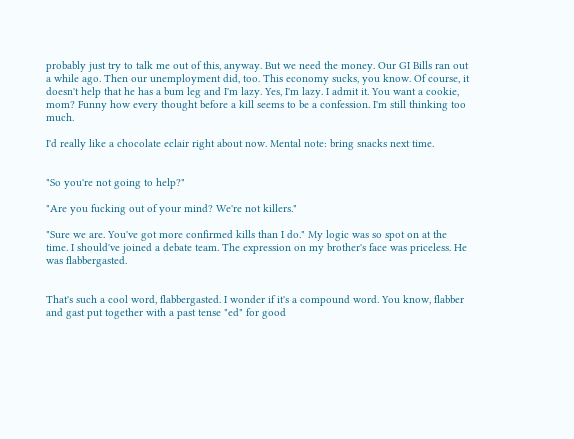probably just try to talk me out of this, anyway. But we need the money. Our GI Bills ran out a while ago. Then our unemployment did, too. This economy sucks, you know. Of course, it doesn't help that he has a bum leg and I'm lazy. Yes, I'm lazy. I admit it. You want a cookie, mom? Funny how every thought before a kill seems to be a confession. I'm still thinking too much.

I'd really like a chocolate eclair right about now. Mental note: bring snacks next time.


"So you're not going to help?"

"Are you fucking out of your mind? We're not killers."

"Sure we are. You've got more confirmed kills than I do." My logic was so spot on at the time. I should've joined a debate team. The expression on my brother's face was priceless. He was flabbergasted.


That's such a cool word, flabbergasted. I wonder if it's a compound word. You know, flabber and gast put together with a past tense "ed" for good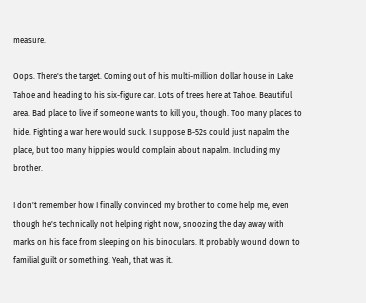measure.

Oops. There's the target. Coming out of his multi-million dollar house in Lake Tahoe and heading to his six-figure car. Lots of trees here at Tahoe. Beautiful area. Bad place to live if someone wants to kill you, though. Too many places to hide. Fighting a war here would suck. I suppose B-52s could just napalm the place, but too many hippies would complain about napalm. Including my brother.

I don't remember how I finally convinced my brother to come help me, even though he's technically not helping right now, snoozing the day away with marks on his face from sleeping on his binoculars. It probably wound down to familial guilt or something. Yeah, that was it.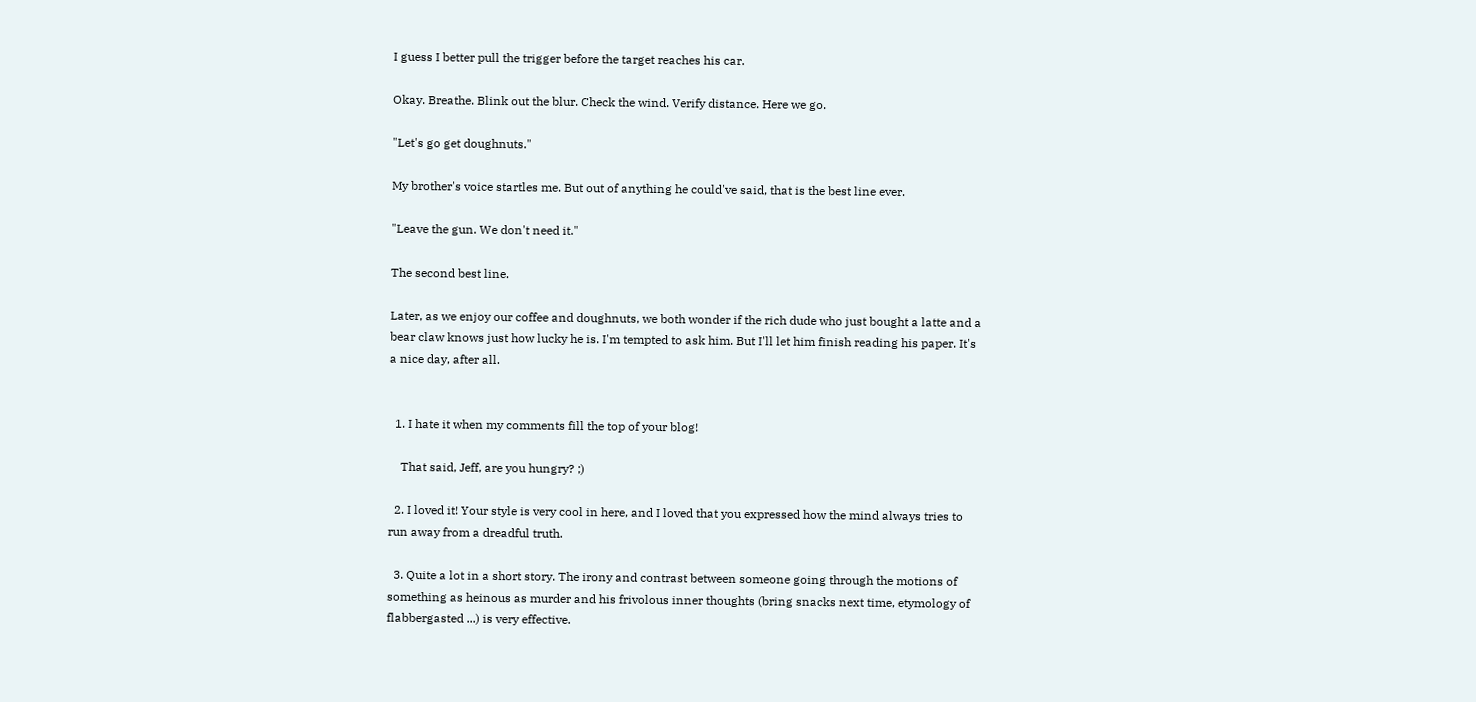I guess I better pull the trigger before the target reaches his car.

Okay. Breathe. Blink out the blur. Check the wind. Verify distance. Here we go.

"Let's go get doughnuts."

My brother's voice startles me. But out of anything he could've said, that is the best line ever.

"Leave the gun. We don't need it."

The second best line.

Later, as we enjoy our coffee and doughnuts, we both wonder if the rich dude who just bought a latte and a bear claw knows just how lucky he is. I'm tempted to ask him. But I'll let him finish reading his paper. It's a nice day, after all.


  1. I hate it when my comments fill the top of your blog!

    That said, Jeff, are you hungry? ;)

  2. I loved it! Your style is very cool in here, and I loved that you expressed how the mind always tries to run away from a dreadful truth.

  3. Quite a lot in a short story. The irony and contrast between someone going through the motions of something as heinous as murder and his frivolous inner thoughts (bring snacks next time, etymology of flabbergasted ...) is very effective.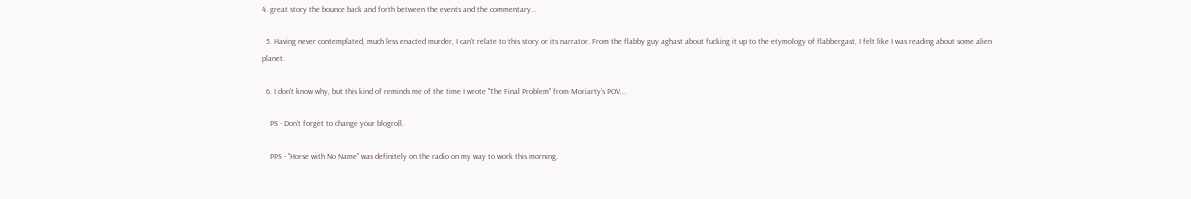4. great story the bounce back and forth between the events and the commentary...

  5. Having never contemplated, much less enacted murder, I can't relate to this story or its narrator. From the flabby guy aghast about fucking it up to the etymology of flabbergast, I felt like I was reading about some alien planet.

  6. I don't know why, but this kind of reminds me of the time I wrote "The Final Problem" from Moriarty's POV...

    PS - Don't forget to change your blogroll.

    PPS - "Horse with No Name" was definitely on the radio on my way to work this morning.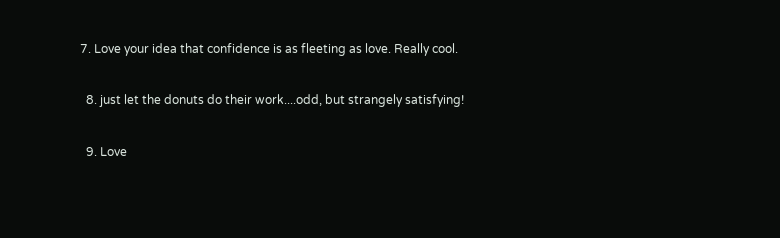7. Love your idea that confidence is as fleeting as love. Really cool.

  8. just let the donuts do their work....odd, but strangely satisfying!

  9. Love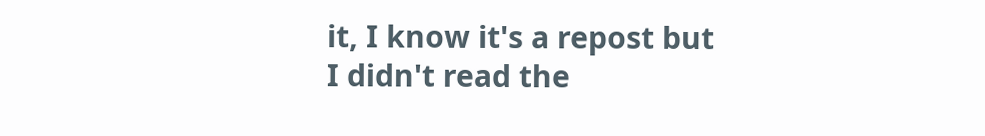it, I know it's a repost but I didn't read the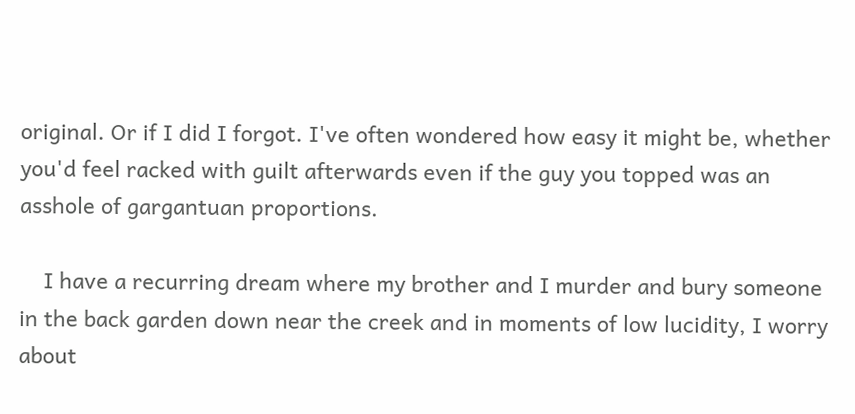original. Or if I did I forgot. I've often wondered how easy it might be, whether you'd feel racked with guilt afterwards even if the guy you topped was an asshole of gargantuan proportions.

    I have a recurring dream where my brother and I murder and bury someone in the back garden down near the creek and in moments of low lucidity, I worry about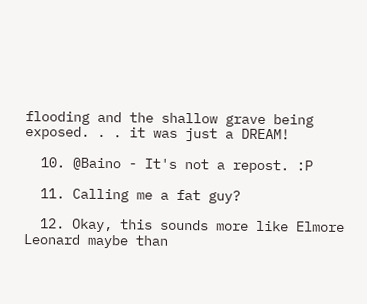flooding and the shallow grave being exposed. . . it was just a DREAM!

  10. @Baino - It's not a repost. :P

  11. Calling me a fat guy?

  12. Okay, this sounds more like Elmore Leonard maybe than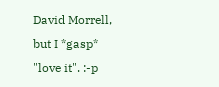David Morrell, but I *gasp* "love it". :-p